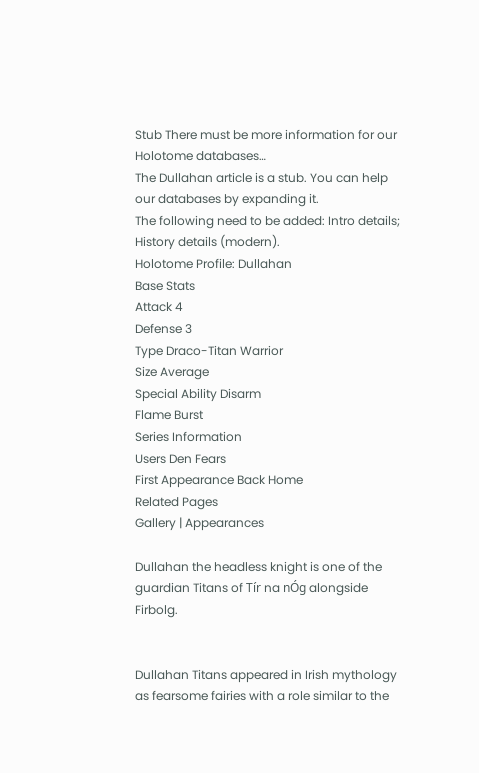Stub There must be more information for our Holotome databases…
The Dullahan article is a stub. You can help our databases by expanding it.
The following need to be added: Intro details; History details (modern).
Holotome Profile: Dullahan
Base Stats
Attack 4
Defense 3
Type Draco-Titan Warrior
Size Average
Special Ability Disarm
Flame Burst
Series Information
Users Den Fears
First Appearance Back Home
Related Pages
Gallery | Appearances

Dullahan the headless knight is one of the guardian Titans of Tír na nÓg alongside Firbolg.


Dullahan Titans appeared in Irish mythology as fearsome fairies with a role similar to the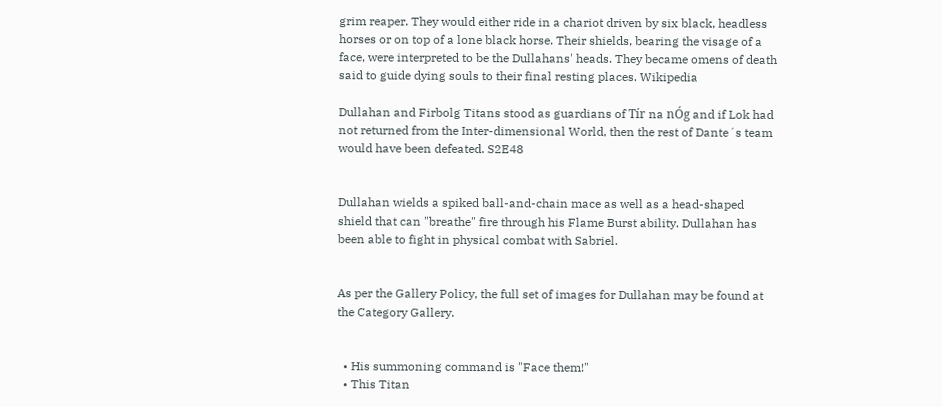grim reaper. They would either ride in a chariot driven by six black, headless horses or on top of a lone black horse. Their shields, bearing the visage of a face, were interpreted to be the Dullahans' heads. They became omens of death said to guide dying souls to their final resting places. Wikipedia

Dullahan and Firbolg Titans stood as guardians of Tír na nÓg and if Lok had not returned from the Inter-dimensional World, then the rest of Dante´s team would have been defeated. S2E48


Dullahan wields a spiked ball-and-chain mace as well as a head-shaped shield that can "breathe" fire through his Flame Burst ability. Dullahan has been able to fight in physical combat with Sabriel.


As per the Gallery Policy, the full set of images for Dullahan may be found at the Category Gallery.


  • His summoning command is "Face them!"
  • This Titan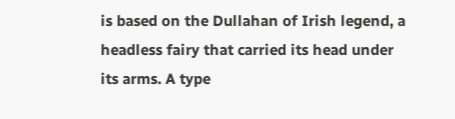is based on the Dullahan of Irish legend, a headless fairy that carried its head under its arms. A type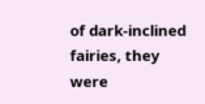of dark-inclined fairies, they were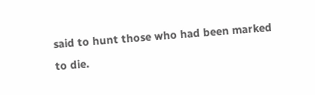said to hunt those who had been marked to die.